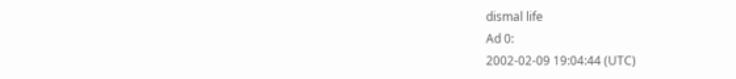dismal life
Ad 0:
2002-02-09 19:04:44 (UTC)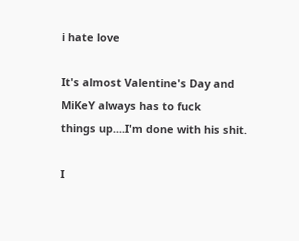i hate love

It's almost Valentine's Day and MiKeY always has to fuck
things up....I'm done with his shit.

I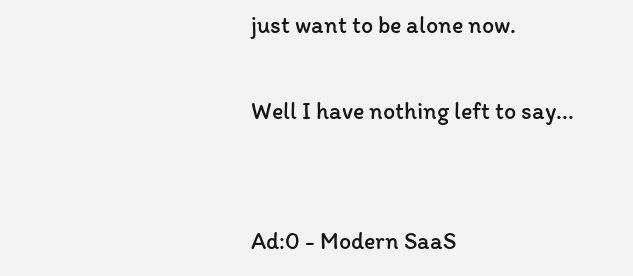just want to be alone now.

Well I have nothing left to say...


Ad:0 - Modern SaaS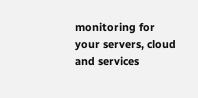monitoring for your servers, cloud and services